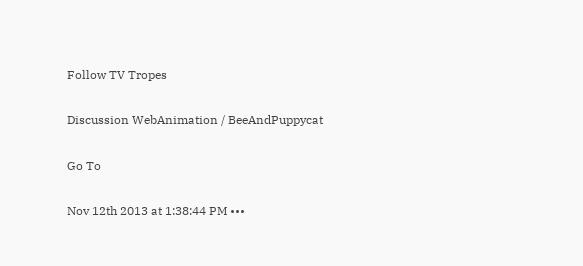Follow TV Tropes

Discussion WebAnimation / BeeAndPuppycat

Go To

Nov 12th 2013 at 1:38:44 PM •••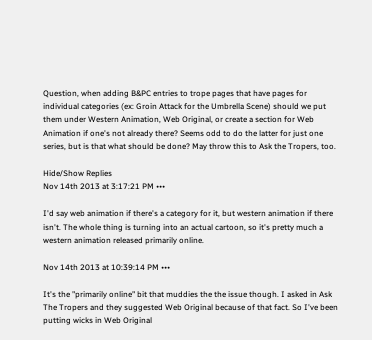Question, when adding B&PC entries to trope pages that have pages for individual categories (ex: Groin Attack for the Umbrella Scene) should we put them under Western Animation, Web Original, or create a section for Web Animation if one's not already there? Seems odd to do the latter for just one series, but is that what should be done? May throw this to Ask the Tropers, too.

Hide/Show Replies
Nov 14th 2013 at 3:17:21 PM •••

I'd say web animation if there's a category for it, but western animation if there isn't. The whole thing is turning into an actual cartoon, so it's pretty much a western animation released primarily online.

Nov 14th 2013 at 10:39:14 PM •••

It's the "primarily online" bit that muddies the the issue though. I asked in Ask The Tropers and they suggested Web Original because of that fact. So I've been putting wicks in Web Original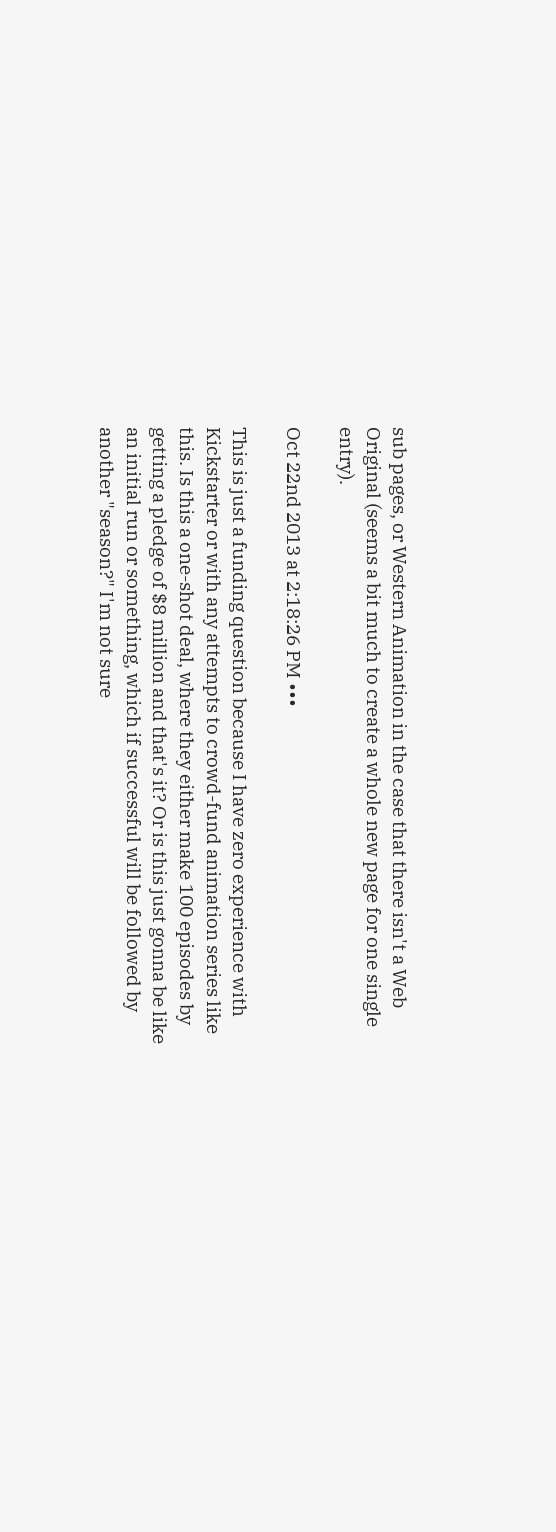sub pages, or Western Animation in the case that there isn't a Web Original (seems a bit much to create a whole new page for one single entry).

Oct 22nd 2013 at 2:18:26 PM •••

This is just a funding question because I have zero experience with Kickstarter or with any attempts to crowd-fund animation series like this. Is this a one-shot deal, where they either make 100 episodes by getting a pledge of $8 million and that's it? Or is this just gonna be like an initial run or something, which if successful will be followed by another "season?" I'm not sure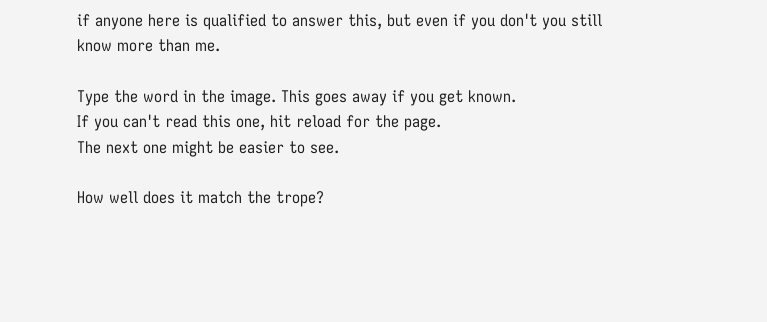if anyone here is qualified to answer this, but even if you don't you still know more than me.

Type the word in the image. This goes away if you get known.
If you can't read this one, hit reload for the page.
The next one might be easier to see.

How well does it match the trope?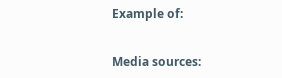Example of:


Media sources: